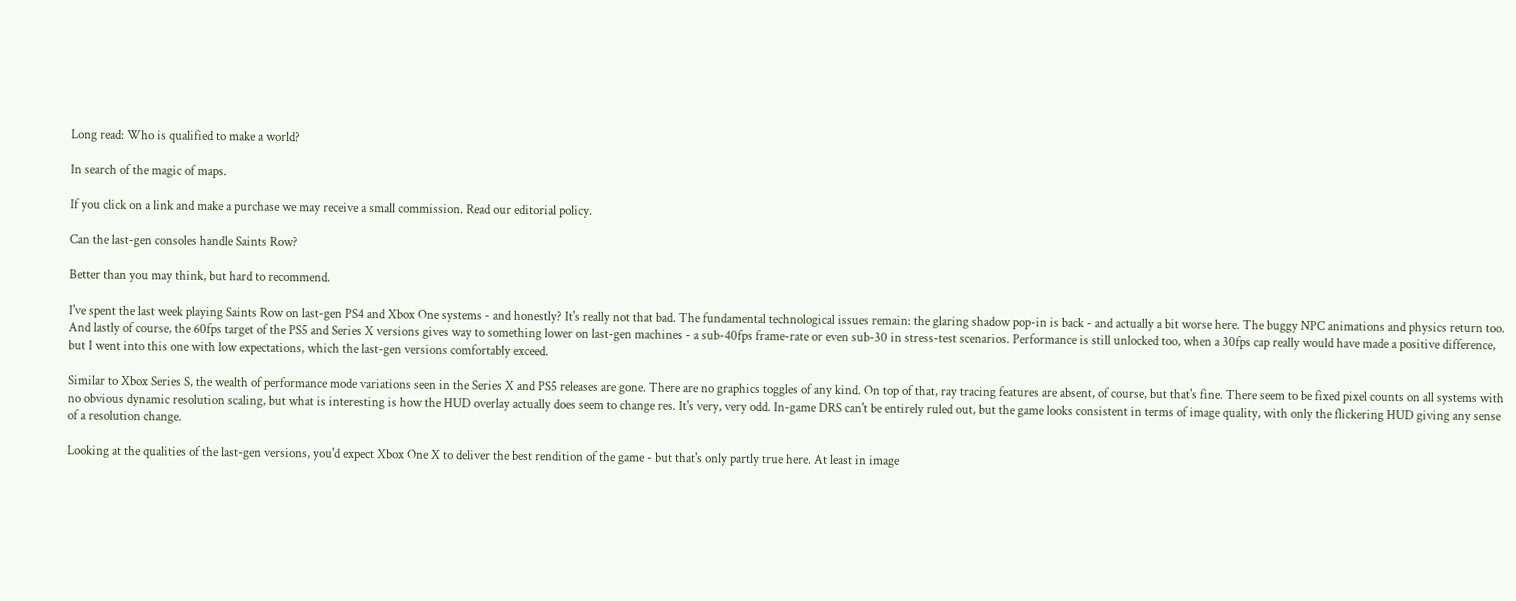Long read: Who is qualified to make a world?

In search of the magic of maps.

If you click on a link and make a purchase we may receive a small commission. Read our editorial policy.

Can the last-gen consoles handle Saints Row?

Better than you may think, but hard to recommend.

I've spent the last week playing Saints Row on last-gen PS4 and Xbox One systems - and honestly? It's really not that bad. The fundamental technological issues remain: the glaring shadow pop-in is back - and actually a bit worse here. The buggy NPC animations and physics return too. And lastly of course, the 60fps target of the PS5 and Series X versions gives way to something lower on last-gen machines - a sub-40fps frame-rate or even sub-30 in stress-test scenarios. Performance is still unlocked too, when a 30fps cap really would have made a positive difference, but I went into this one with low expectations, which the last-gen versions comfortably exceed.

Similar to Xbox Series S, the wealth of performance mode variations seen in the Series X and PS5 releases are gone. There are no graphics toggles of any kind. On top of that, ray tracing features are absent, of course, but that's fine. There seem to be fixed pixel counts on all systems with no obvious dynamic resolution scaling, but what is interesting is how the HUD overlay actually does seem to change res. It's very, very odd. In-game DRS can't be entirely ruled out, but the game looks consistent in terms of image quality, with only the flickering HUD giving any sense of a resolution change.

Looking at the qualities of the last-gen versions, you'd expect Xbox One X to deliver the best rendition of the game - but that's only partly true here. At least in image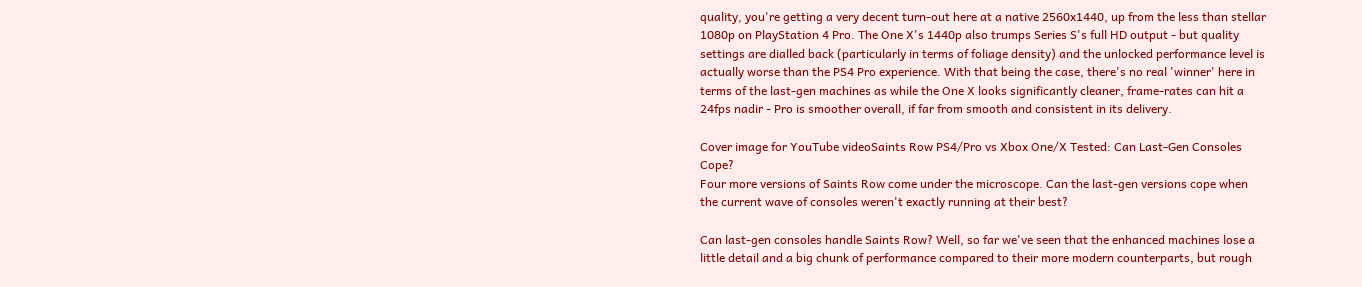quality, you're getting a very decent turn-out here at a native 2560x1440, up from the less than stellar 1080p on PlayStation 4 Pro. The One X's 1440p also trumps Series S's full HD output - but quality settings are dialled back (particularly in terms of foliage density) and the unlocked performance level is actually worse than the PS4 Pro experience. With that being the case, there's no real 'winner' here in terms of the last-gen machines as while the One X looks significantly cleaner, frame-rates can hit a 24fps nadir - Pro is smoother overall, if far from smooth and consistent in its delivery.

Cover image for YouTube videoSaints Row PS4/Pro vs Xbox One/X Tested: Can Last-Gen Consoles Cope?
Four more versions of Saints Row come under the microscope. Can the last-gen versions cope when the current wave of consoles weren't exactly running at their best?

Can last-gen consoles handle Saints Row? Well, so far we've seen that the enhanced machines lose a little detail and a big chunk of performance compared to their more modern counterparts, but rough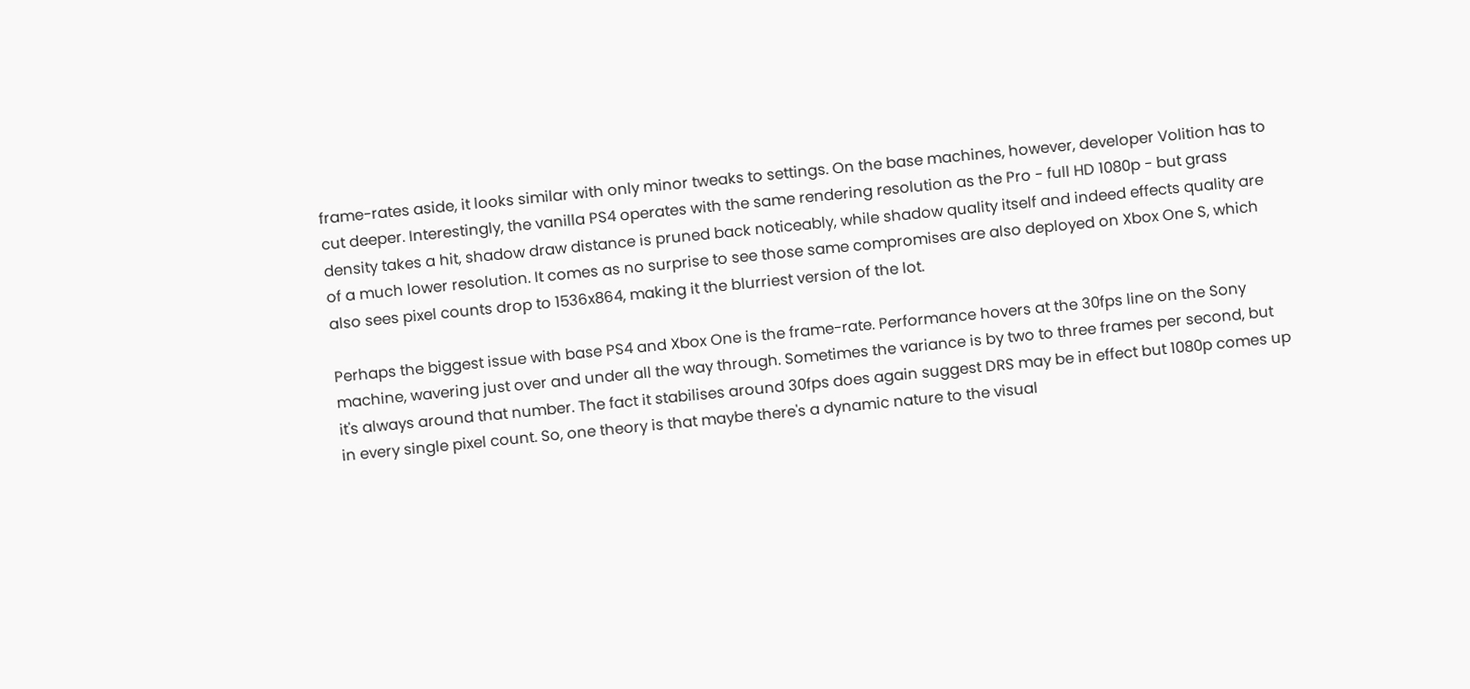frame-rates aside, it looks similar with only minor tweaks to settings. On the base machines, however, developer Volition has to cut deeper. Interestingly, the vanilla PS4 operates with the same rendering resolution as the Pro - full HD 1080p - but grass density takes a hit, shadow draw distance is pruned back noticeably, while shadow quality itself and indeed effects quality are of a much lower resolution. It comes as no surprise to see those same compromises are also deployed on Xbox One S, which also sees pixel counts drop to 1536x864, making it the blurriest version of the lot.

Perhaps the biggest issue with base PS4 and Xbox One is the frame-rate. Performance hovers at the 30fps line on the Sony machine, wavering just over and under all the way through. Sometimes the variance is by two to three frames per second, but it's always around that number. The fact it stabilises around 30fps does again suggest DRS may be in effect but 1080p comes up in every single pixel count. So, one theory is that maybe there's a dynamic nature to the visual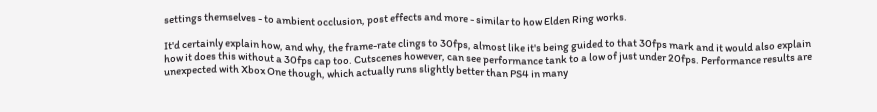settings themselves - to ambient occlusion, post effects and more - similar to how Elden Ring works.

It'd certainly explain how, and why, the frame-rate clings to 30fps, almost like it's being guided to that 30fps mark and it would also explain how it does this without a 30fps cap too. Cutscenes however, can see performance tank to a low of just under 20fps. Performance results are unexpected with Xbox One though, which actually runs slightly better than PS4 in many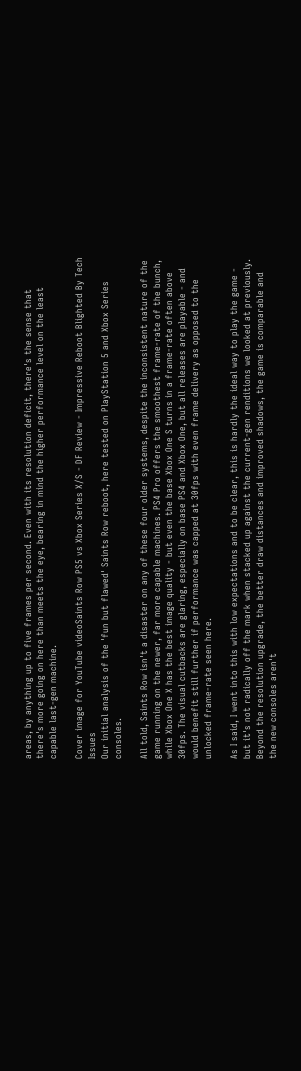areas, by anything up to five frames per second. Even with its resolution deficit, there's the sense that there's more going on here than meets the eye, bearing in mind the higher performance level on the least capable last-gen machine.

Cover image for YouTube videoSaints Row PS5 vs Xbox Series X/S - DF Review - Impressive Reboot Blighted By Tech Issues
Our initial analysis of the 'fun but flawed' Saints Row reboot, here tested on PlayStation 5 and Xbox Series consoles.

All told, Saints Row isn't a disaster on any of these four older systems, despite the inconsistent nature of the game running on the newer, far more capable machines. PS4 Pro offers the smoothest frame-rate of the bunch, while Xbox One X has the best image quality - but even the base Xbox One S turns in a frame-rate often above 30fps. The visual cutbacks are glaring, especially on base PS4 and Xbox One, but all releases are playable - and would benefit still further if performance was capped at 30fps with even frame delivery as opposed to the unlocked frame-rate seen here.

As I said, I went into this with low expectations and to be clear, this is hardly the ideal way to play the game - but it's not radically off the mark when stacked up against the current-gen renditions we looked at previously. Beyond the resolution upgrade, the better draw distances and improved shadows, the game is comparable and the new consoles aren't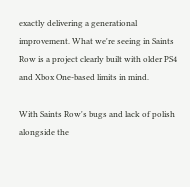exactly delivering a generational improvement. What we're seeing in Saints Row is a project clearly built with older PS4 and Xbox One-based limits in mind.

With Saints Row's bugs and lack of polish alongside the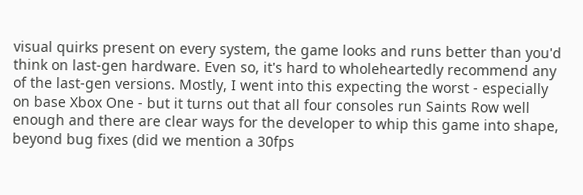visual quirks present on every system, the game looks and runs better than you'd think on last-gen hardware. Even so, it's hard to wholeheartedly recommend any of the last-gen versions. Mostly, I went into this expecting the worst - especially on base Xbox One - but it turns out that all four consoles run Saints Row well enough and there are clear ways for the developer to whip this game into shape, beyond bug fixes (did we mention a 30fps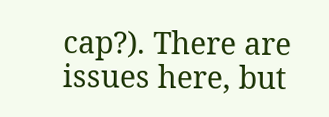cap?). There are issues here, but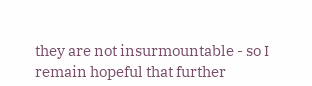they are not insurmountable - so I remain hopeful that further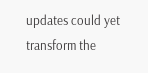updates could yet transform the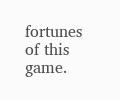fortunes of this game.